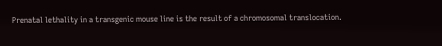Prenatal lethality in a transgenic mouse line is the result of a chromosomal translocation.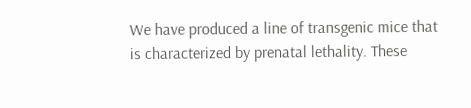We have produced a line of transgenic mice that is characterized by prenatal lethality. These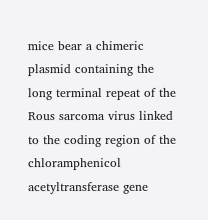mice bear a chimeric plasmid containing the long terminal repeat of the Rous sarcoma virus linked to the coding region of the chloramphenicol acetyltransferase gene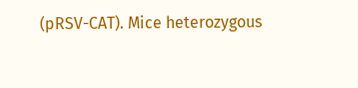(pRSV-CAT). Mice heterozygous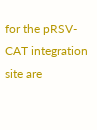for the pRSV-CAT integration site are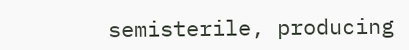semisterile, producing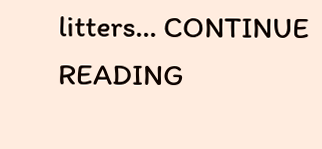litters… CONTINUE READING